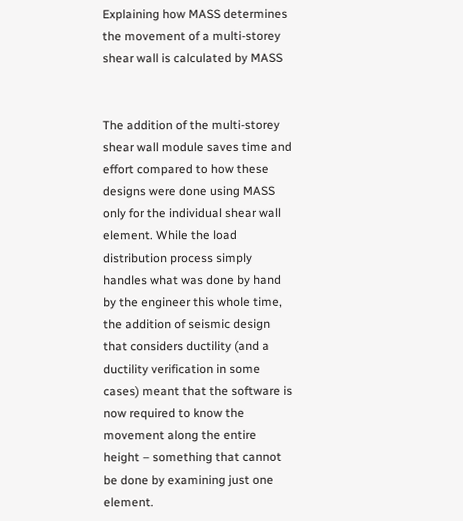Explaining how MASS determines the movement of a multi-storey shear wall is calculated by MASS


The addition of the multi-storey shear wall module saves time and effort compared to how these designs were done using MASS only for the individual shear wall element. While the load distribution process simply handles what was done by hand by the engineer this whole time, the addition of seismic design that considers ductility (and a ductility verification in some cases) meant that the software is now required to know the movement along the entire height – something that cannot be done by examining just one element.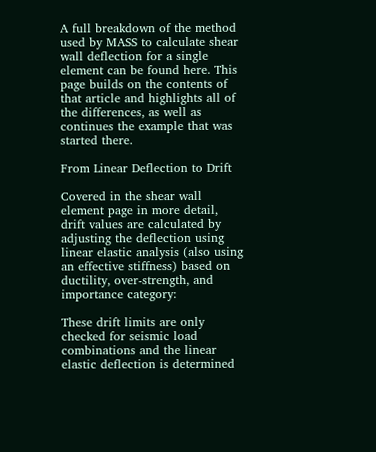A full breakdown of the method used by MASS to calculate shear wall deflection for a single element can be found here. This page builds on the contents of that article and highlights all of the differences, as well as continues the example that was started there.

From Linear Deflection to Drift

Covered in the shear wall element page in more detail, drift values are calculated by adjusting the deflection using linear elastic analysis (also using an effective stiffness) based on ductility, over-strength, and importance category:

These drift limits are only checked for seismic load combinations and the linear elastic deflection is determined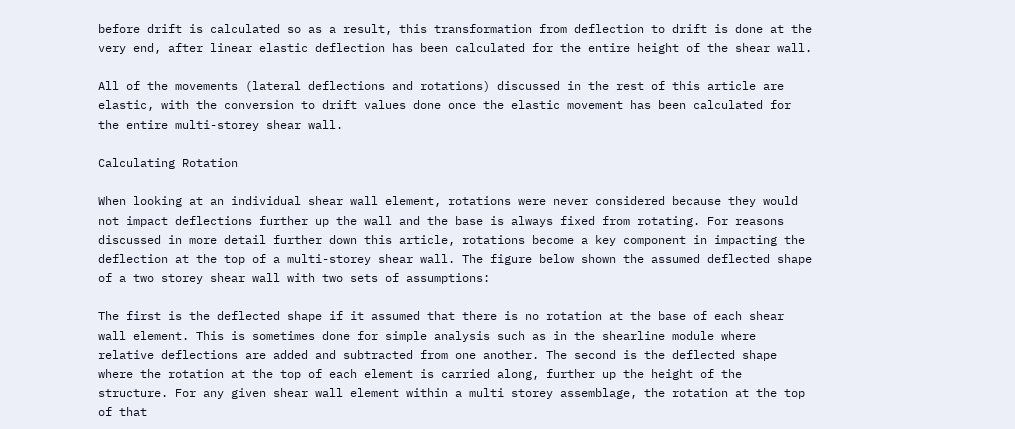before drift is calculated so as a result, this transformation from deflection to drift is done at the very end, after linear elastic deflection has been calculated for the entire height of the shear wall.

All of the movements (lateral deflections and rotations) discussed in the rest of this article are elastic, with the conversion to drift values done once the elastic movement has been calculated for the entire multi-storey shear wall.

Calculating Rotation

When looking at an individual shear wall element, rotations were never considered because they would not impact deflections further up the wall and the base is always fixed from rotating. For reasons discussed in more detail further down this article, rotations become a key component in impacting the deflection at the top of a multi-storey shear wall. The figure below shown the assumed deflected shape of a two storey shear wall with two sets of assumptions:

The first is the deflected shape if it assumed that there is no rotation at the base of each shear wall element. This is sometimes done for simple analysis such as in the shearline module where relative deflections are added and subtracted from one another. The second is the deflected shape where the rotation at the top of each element is carried along, further up the height of the structure. For any given shear wall element within a multi storey assemblage, the rotation at the top of that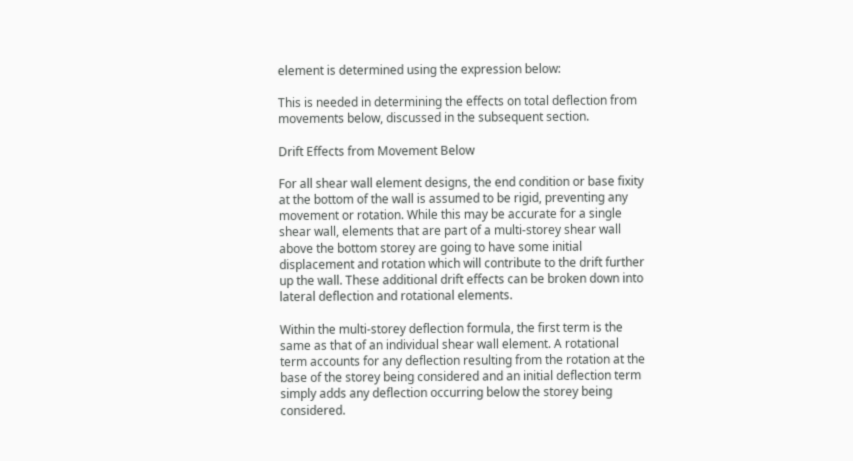element is determined using the expression below:

This is needed in determining the effects on total deflection from movements below, discussed in the subsequent section.

Drift Effects from Movement Below

For all shear wall element designs, the end condition or base fixity at the bottom of the wall is assumed to be rigid, preventing any movement or rotation. While this may be accurate for a single shear wall, elements that are part of a multi-storey shear wall above the bottom storey are going to have some initial displacement and rotation which will contribute to the drift further up the wall. These additional drift effects can be broken down into lateral deflection and rotational elements.

Within the multi-storey deflection formula, the first term is the same as that of an individual shear wall element. A rotational term accounts for any deflection resulting from the rotation at the base of the storey being considered and an initial deflection term simply adds any deflection occurring below the storey being considered.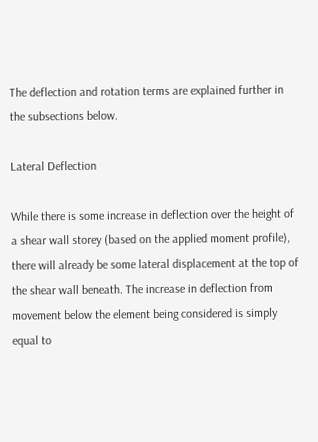The deflection and rotation terms are explained further in the subsections below.

Lateral Deflection

While there is some increase in deflection over the height of a shear wall storey (based on the applied moment profile), there will already be some lateral displacement at the top of the shear wall beneath. The increase in deflection from movement below the element being considered is simply equal to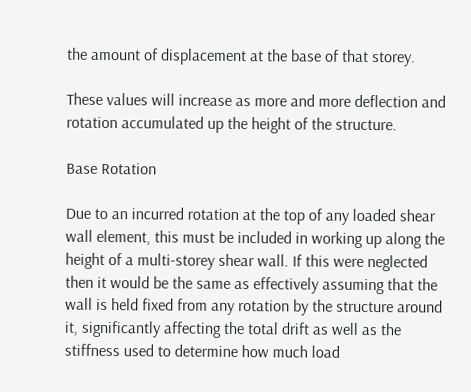the amount of displacement at the base of that storey.

These values will increase as more and more deflection and rotation accumulated up the height of the structure.

Base Rotation

Due to an incurred rotation at the top of any loaded shear wall element, this must be included in working up along the height of a multi-storey shear wall. If this were neglected then it would be the same as effectively assuming that the wall is held fixed from any rotation by the structure around it, significantly affecting the total drift as well as the stiffness used to determine how much load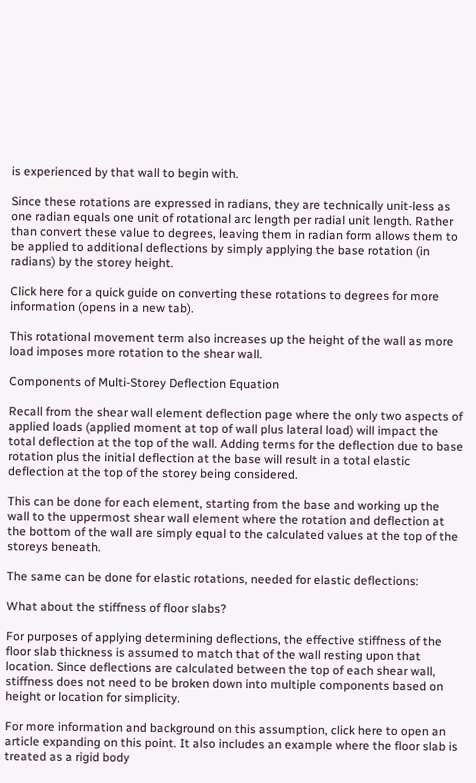is experienced by that wall to begin with.

Since these rotations are expressed in radians, they are technically unit-less as one radian equals one unit of rotational arc length per radial unit length. Rather than convert these value to degrees, leaving them in radian form allows them to be applied to additional deflections by simply applying the base rotation (in radians) by the storey height.

Click here for a quick guide on converting these rotations to degrees for more information (opens in a new tab).

This rotational movement term also increases up the height of the wall as more load imposes more rotation to the shear wall.

Components of Multi-Storey Deflection Equation

Recall from the shear wall element deflection page where the only two aspects of applied loads (applied moment at top of wall plus lateral load) will impact the total deflection at the top of the wall. Adding terms for the deflection due to base rotation plus the initial deflection at the base will result in a total elastic deflection at the top of the storey being considered.

This can be done for each element, starting from the base and working up the wall to the uppermost shear wall element where the rotation and deflection at the bottom of the wall are simply equal to the calculated values at the top of the storeys beneath.

The same can be done for elastic rotations, needed for elastic deflections:

What about the stiffness of floor slabs?

For purposes of applying determining deflections, the effective stiffness of the floor slab thickness is assumed to match that of the wall resting upon that location. Since deflections are calculated between the top of each shear wall, stiffness does not need to be broken down into multiple components based on height or location for simplicity.

For more information and background on this assumption, click here to open an article expanding on this point. It also includes an example where the floor slab is treated as a rigid body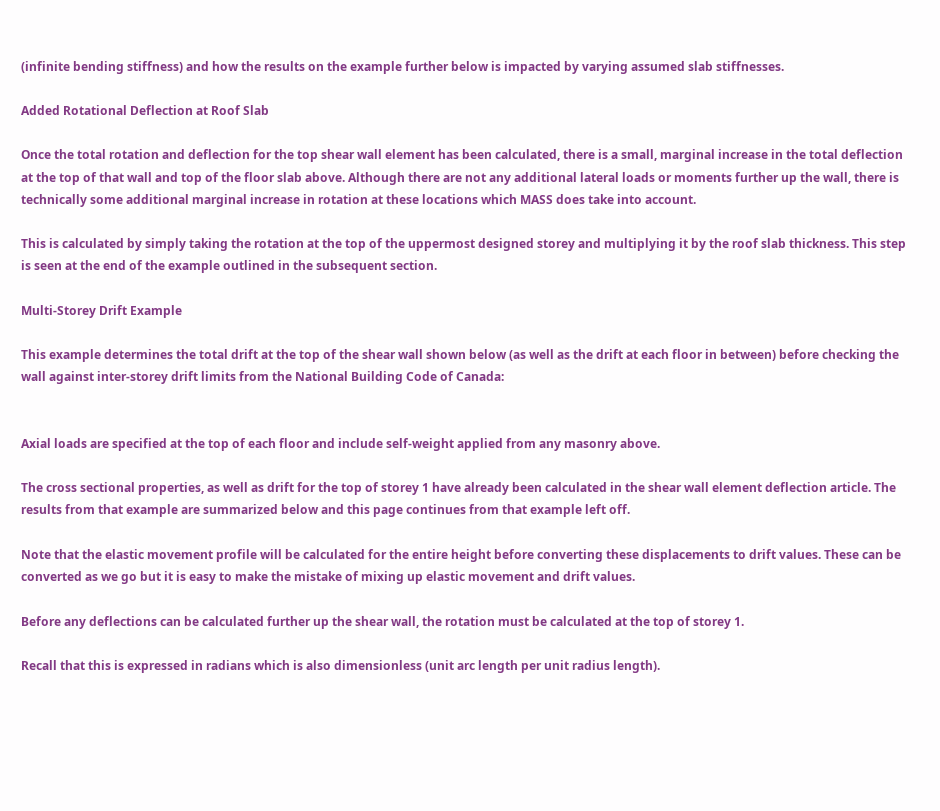(infinite bending stiffness) and how the results on the example further below is impacted by varying assumed slab stiffnesses.

Added Rotational Deflection at Roof Slab

Once the total rotation and deflection for the top shear wall element has been calculated, there is a small, marginal increase in the total deflection at the top of that wall and top of the floor slab above. Although there are not any additional lateral loads or moments further up the wall, there is technically some additional marginal increase in rotation at these locations which MASS does take into account.

This is calculated by simply taking the rotation at the top of the uppermost designed storey and multiplying it by the roof slab thickness. This step is seen at the end of the example outlined in the subsequent section.

Multi-Storey Drift Example

This example determines the total drift at the top of the shear wall shown below (as well as the drift at each floor in between) before checking the wall against inter-storey drift limits from the National Building Code of Canada:


Axial loads are specified at the top of each floor and include self-weight applied from any masonry above.

The cross sectional properties, as well as drift for the top of storey 1 have already been calculated in the shear wall element deflection article. The results from that example are summarized below and this page continues from that example left off.

Note that the elastic movement profile will be calculated for the entire height before converting these displacements to drift values. These can be converted as we go but it is easy to make the mistake of mixing up elastic movement and drift values.

Before any deflections can be calculated further up the shear wall, the rotation must be calculated at the top of storey 1.

Recall that this is expressed in radians which is also dimensionless (unit arc length per unit radius length).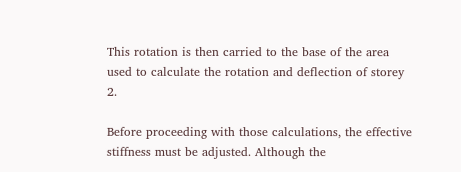This rotation is then carried to the base of the area used to calculate the rotation and deflection of storey 2.

Before proceeding with those calculations, the effective stiffness must be adjusted. Although the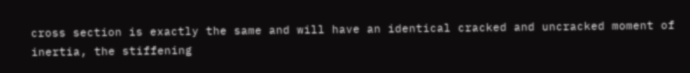cross section is exactly the same and will have an identical cracked and uncracked moment of inertia, the stiffening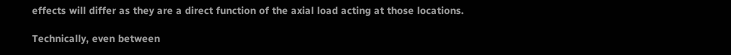effects will differ as they are a direct function of the axial load acting at those locations.

Technically, even between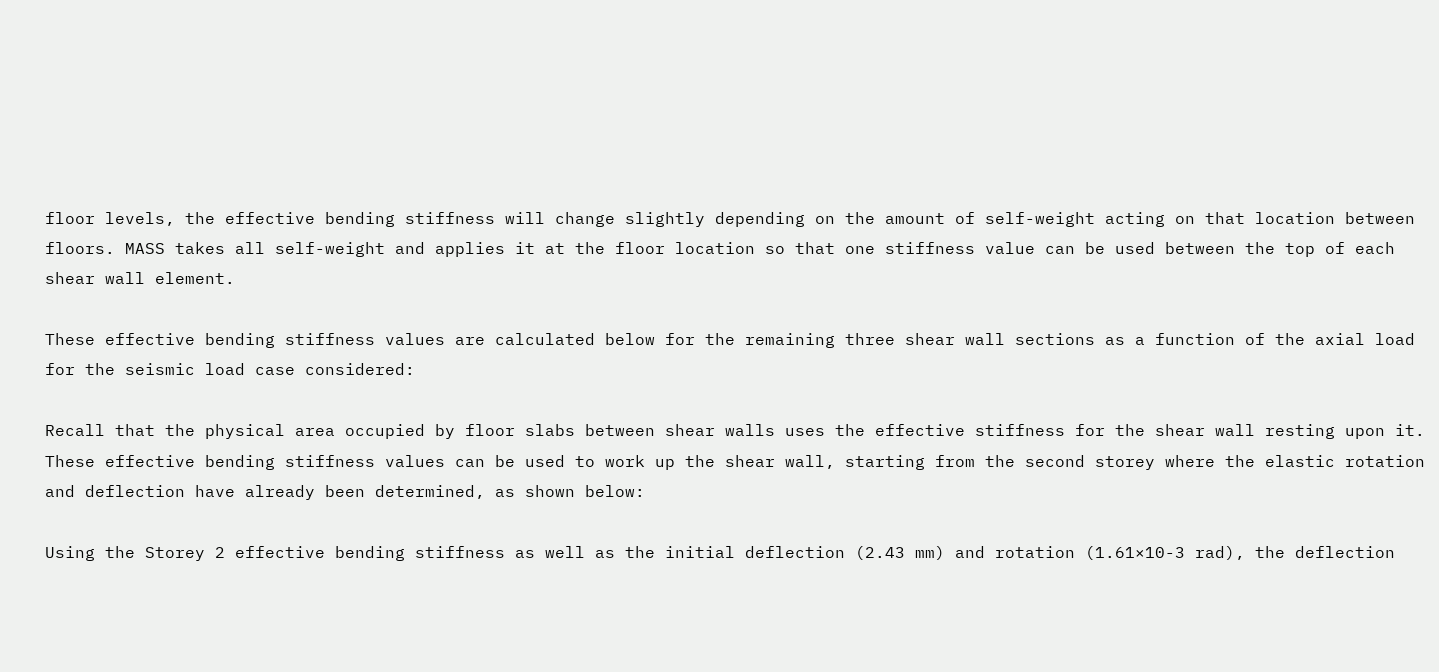floor levels, the effective bending stiffness will change slightly depending on the amount of self-weight acting on that location between floors. MASS takes all self-weight and applies it at the floor location so that one stiffness value can be used between the top of each shear wall element.

These effective bending stiffness values are calculated below for the remaining three shear wall sections as a function of the axial load for the seismic load case considered:

Recall that the physical area occupied by floor slabs between shear walls uses the effective stiffness for the shear wall resting upon it. These effective bending stiffness values can be used to work up the shear wall, starting from the second storey where the elastic rotation and deflection have already been determined, as shown below:

Using the Storey 2 effective bending stiffness as well as the initial deflection (2.43 mm) and rotation (1.61×10-3 rad), the deflection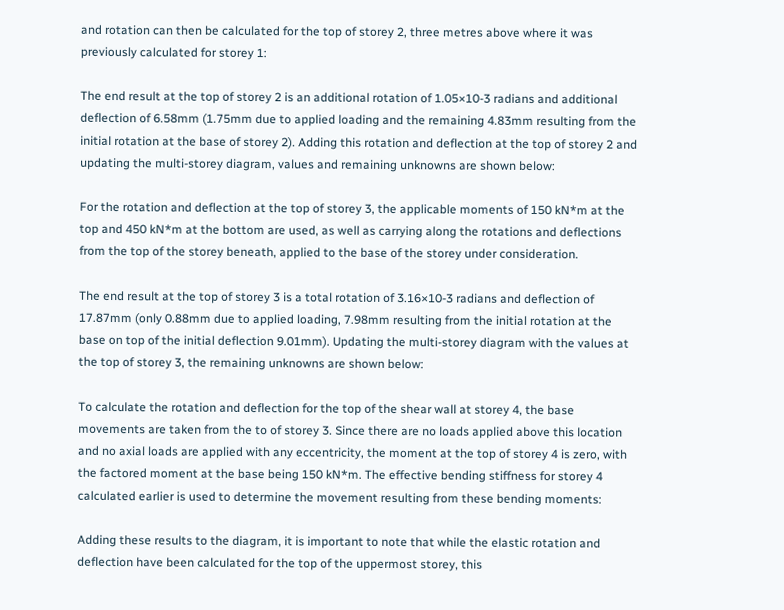and rotation can then be calculated for the top of storey 2, three metres above where it was previously calculated for storey 1:

The end result at the top of storey 2 is an additional rotation of 1.05×10-3 radians and additional deflection of 6.58mm (1.75mm due to applied loading and the remaining 4.83mm resulting from the initial rotation at the base of storey 2). Adding this rotation and deflection at the top of storey 2 and updating the multi-storey diagram, values and remaining unknowns are shown below:

For the rotation and deflection at the top of storey 3, the applicable moments of 150 kN*m at the top and 450 kN*m at the bottom are used, as well as carrying along the rotations and deflections from the top of the storey beneath, applied to the base of the storey under consideration.

The end result at the top of storey 3 is a total rotation of 3.16×10-3 radians and deflection of 17.87mm (only 0.88mm due to applied loading, 7.98mm resulting from the initial rotation at the base on top of the initial deflection 9.01mm). Updating the multi-storey diagram with the values at the top of storey 3, the remaining unknowns are shown below:

To calculate the rotation and deflection for the top of the shear wall at storey 4, the base movements are taken from the to of storey 3. Since there are no loads applied above this location and no axial loads are applied with any eccentricity, the moment at the top of storey 4 is zero, with the factored moment at the base being 150 kN*m. The effective bending stiffness for storey 4 calculated earlier is used to determine the movement resulting from these bending moments:

Adding these results to the diagram, it is important to note that while the elastic rotation and deflection have been calculated for the top of the uppermost storey, this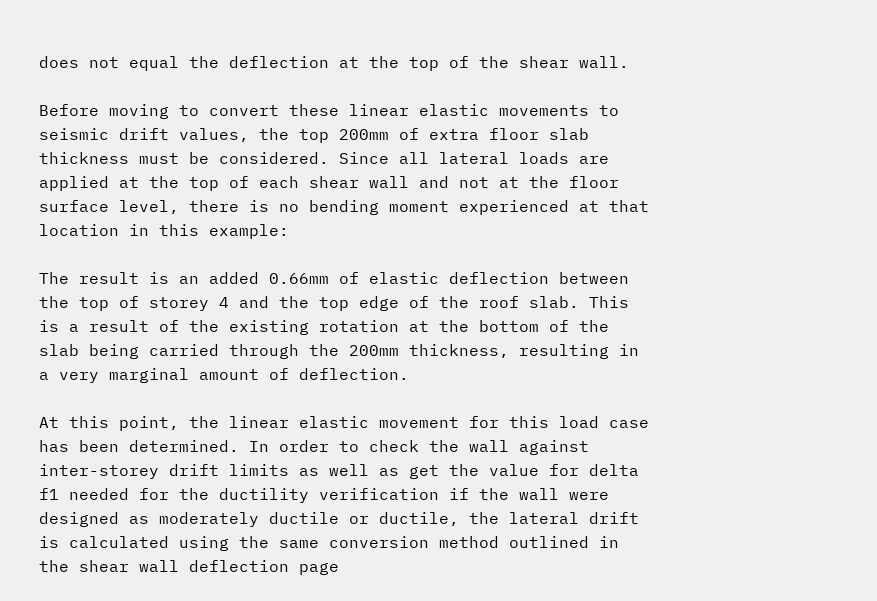does not equal the deflection at the top of the shear wall.

Before moving to convert these linear elastic movements to seismic drift values, the top 200mm of extra floor slab thickness must be considered. Since all lateral loads are applied at the top of each shear wall and not at the floor surface level, there is no bending moment experienced at that location in this example:

The result is an added 0.66mm of elastic deflection between the top of storey 4 and the top edge of the roof slab. This is a result of the existing rotation at the bottom of the slab being carried through the 200mm thickness, resulting in a very marginal amount of deflection.

At this point, the linear elastic movement for this load case has been determined. In order to check the wall against inter-storey drift limits as well as get the value for delta f1 needed for the ductility verification if the wall were designed as moderately ductile or ductile, the lateral drift is calculated using the same conversion method outlined in the shear wall deflection page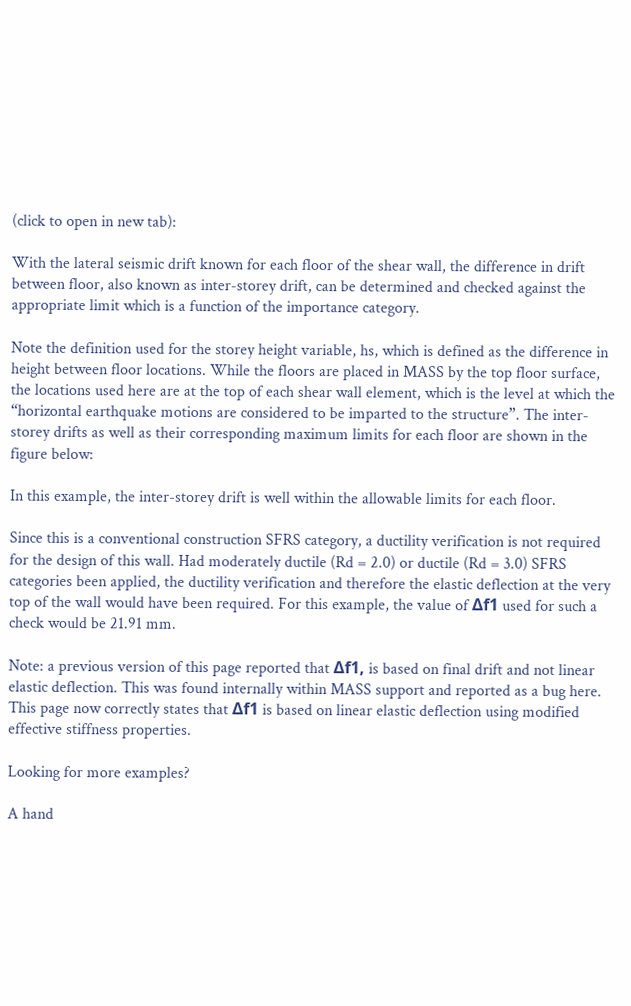(click to open in new tab):

With the lateral seismic drift known for each floor of the shear wall, the difference in drift between floor, also known as inter-storey drift, can be determined and checked against the appropriate limit which is a function of the importance category.

Note the definition used for the storey height variable, hs, which is defined as the difference in height between floor locations. While the floors are placed in MASS by the top floor surface, the locations used here are at the top of each shear wall element, which is the level at which the “horizontal earthquake motions are considered to be imparted to the structure”. The inter-storey drifts as well as their corresponding maximum limits for each floor are shown in the figure below:

In this example, the inter-storey drift is well within the allowable limits for each floor.

Since this is a conventional construction SFRS category, a ductility verification is not required for the design of this wall. Had moderately ductile (Rd = 2.0) or ductile (Rd = 3.0) SFRS categories been applied, the ductility verification and therefore the elastic deflection at the very top of the wall would have been required. For this example, the value of Δf1 used for such a check would be 21.91 mm.

Note: a previous version of this page reported that Δf1, is based on final drift and not linear elastic deflection. This was found internally within MASS support and reported as a bug here. This page now correctly states that Δf1 is based on linear elastic deflection using modified effective stiffness properties.

Looking for more examples?

A hand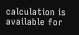calculation is available for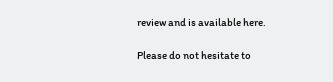review and is available here.

Please do not hesitate to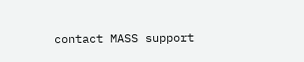contact MASS support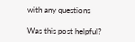with any questions

Was this post helpful?